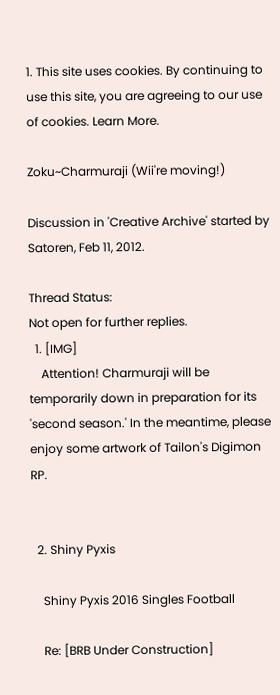1. This site uses cookies. By continuing to use this site, you are agreeing to our use of cookies. Learn More.

Zoku~Charmuraji (Wii're moving!)

Discussion in 'Creative Archive' started by Satoren, Feb 11, 2012.

Thread Status:
Not open for further replies.
  1. [IMG]
    Attention! Charmuraji will be temporarily down in preparation for its 'second season.' In the meantime, please enjoy some artwork of Tailon's Digimon RP.


  2. Shiny Pyxis

    Shiny Pyxis 2016 Singles Football

    Re: [BRB Under Construction]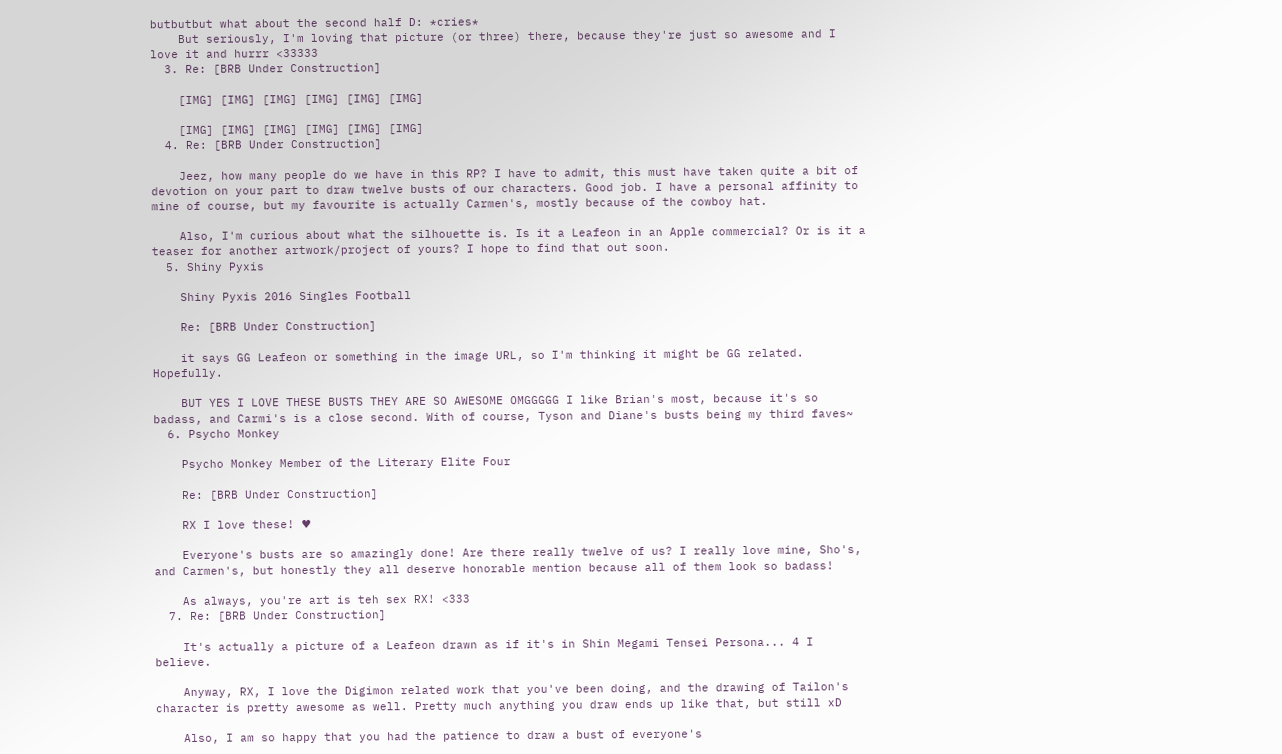butbutbut what about the second half D: *cries*
    But seriously, I'm loving that picture (or three) there, because they're just so awesome and I love it and hurrr <33333
  3. Re: [BRB Under Construction]

    [IMG] [IMG] [IMG] [IMG] [IMG] [IMG]

    [IMG] [IMG] [IMG] [IMG] [IMG] [IMG]
  4. Re: [BRB Under Construction]

    Jeez, how many people do we have in this RP? I have to admit, this must have taken quite a bit of devotion on your part to draw twelve busts of our characters. Good job. I have a personal affinity to mine of course, but my favourite is actually Carmen's, mostly because of the cowboy hat.

    Also, I'm curious about what the silhouette is. Is it a Leafeon in an Apple commercial? Or is it a teaser for another artwork/project of yours? I hope to find that out soon.
  5. Shiny Pyxis

    Shiny Pyxis 2016 Singles Football

    Re: [BRB Under Construction]

    it says GG Leafeon or something in the image URL, so I'm thinking it might be GG related. Hopefully.

    BUT YES I LOVE THESE BUSTS THEY ARE SO AWESOME OMGGGGG I like Brian's most, because it's so badass, and Carmi's is a close second. With of course, Tyson and Diane's busts being my third faves~
  6. Psycho Monkey

    Psycho Monkey Member of the Literary Elite Four

    Re: [BRB Under Construction]

    RX I love these! ♥

    Everyone's busts are so amazingly done! Are there really twelve of us? I really love mine, Sho's, and Carmen's, but honestly they all deserve honorable mention because all of them look so badass!

    As always, you're art is teh sex RX! <333
  7. Re: [BRB Under Construction]

    It's actually a picture of a Leafeon drawn as if it's in Shin Megami Tensei Persona... 4 I believe.

    Anyway, RX, I love the Digimon related work that you've been doing, and the drawing of Tailon's character is pretty awesome as well. Pretty much anything you draw ends up like that, but still xD

    Also, I am so happy that you had the patience to draw a bust of everyone's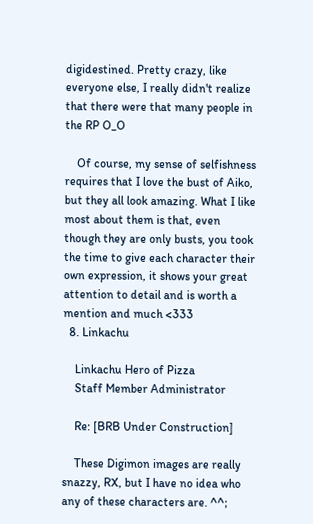digidestined. Pretty crazy, like everyone else, I really didn't realize that there were that many people in the RP O_O

    Of course, my sense of selfishness requires that I love the bust of Aiko, but they all look amazing. What I like most about them is that, even though they are only busts, you took the time to give each character their own expression, it shows your great attention to detail and is worth a mention and much <333
  8. Linkachu

    Linkachu Hero of Pizza
    Staff Member Administrator

    Re: [BRB Under Construction]

    These Digimon images are really snazzy, RX, but I have no idea who any of these characters are. ^^;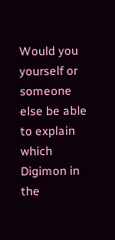Would you yourself or someone else be able to explain which Digimon in the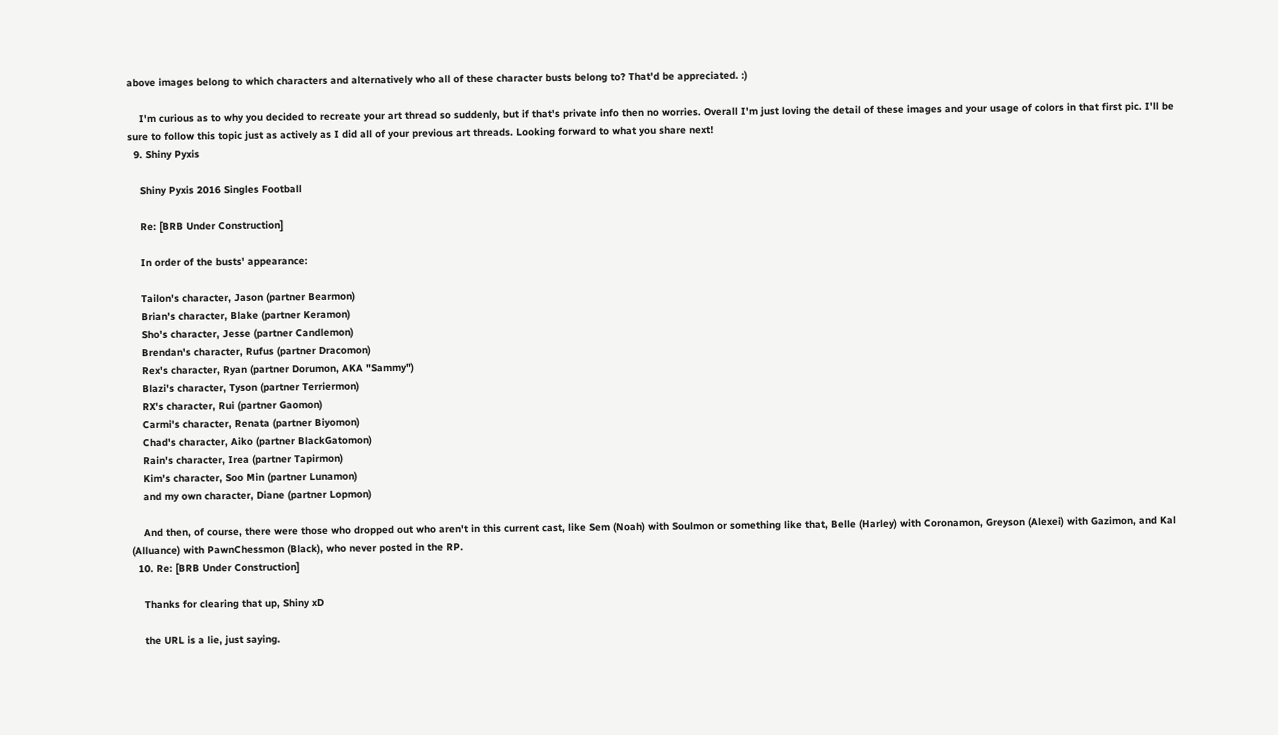above images belong to which characters and alternatively who all of these character busts belong to? That'd be appreciated. :)

    I'm curious as to why you decided to recreate your art thread so suddenly, but if that's private info then no worries. Overall I'm just loving the detail of these images and your usage of colors in that first pic. I'll be sure to follow this topic just as actively as I did all of your previous art threads. Looking forward to what you share next!
  9. Shiny Pyxis

    Shiny Pyxis 2016 Singles Football

    Re: [BRB Under Construction]

    In order of the busts' appearance:

    Tailon's character, Jason (partner Bearmon)
    Brian's character, Blake (partner Keramon)
    Sho's character, Jesse (partner Candlemon)
    Brendan's character, Rufus (partner Dracomon)
    Rex's character, Ryan (partner Dorumon, AKA "Sammy")
    Blazi's character, Tyson (partner Terriermon)
    RX's character, Rui (partner Gaomon)
    Carmi's character, Renata (partner Biyomon)
    Chad's character, Aiko (partner BlackGatomon)
    Rain's character, Irea (partner Tapirmon)
    Kim's character, Soo Min (partner Lunamon)
    and my own character, Diane (partner Lopmon)

    And then, of course, there were those who dropped out who aren't in this current cast, like Sem (Noah) with Soulmon or something like that, Belle (Harley) with Coronamon, Greyson (Alexei) with Gazimon, and Kal (Alluance) with PawnChessmon (Black), who never posted in the RP.
  10. Re: [BRB Under Construction]

    Thanks for clearing that up, Shiny xD

    the URL is a lie, just saying.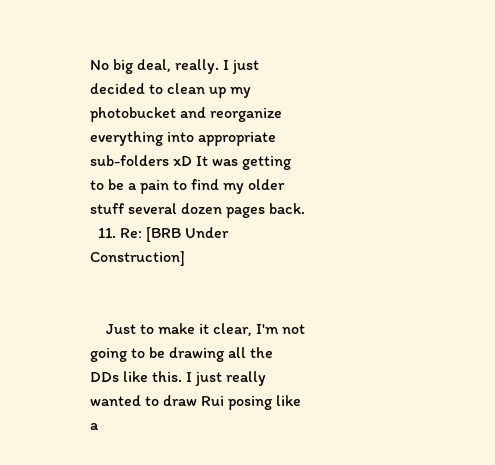No big deal, really. I just decided to clean up my photobucket and reorganize everything into appropriate sub-folders xD It was getting to be a pain to find my older stuff several dozen pages back.
  11. Re: [BRB Under Construction]


    Just to make it clear, I'm not going to be drawing all the DDs like this. I just really wanted to draw Rui posing like a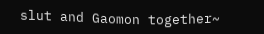slut and Gaomon together~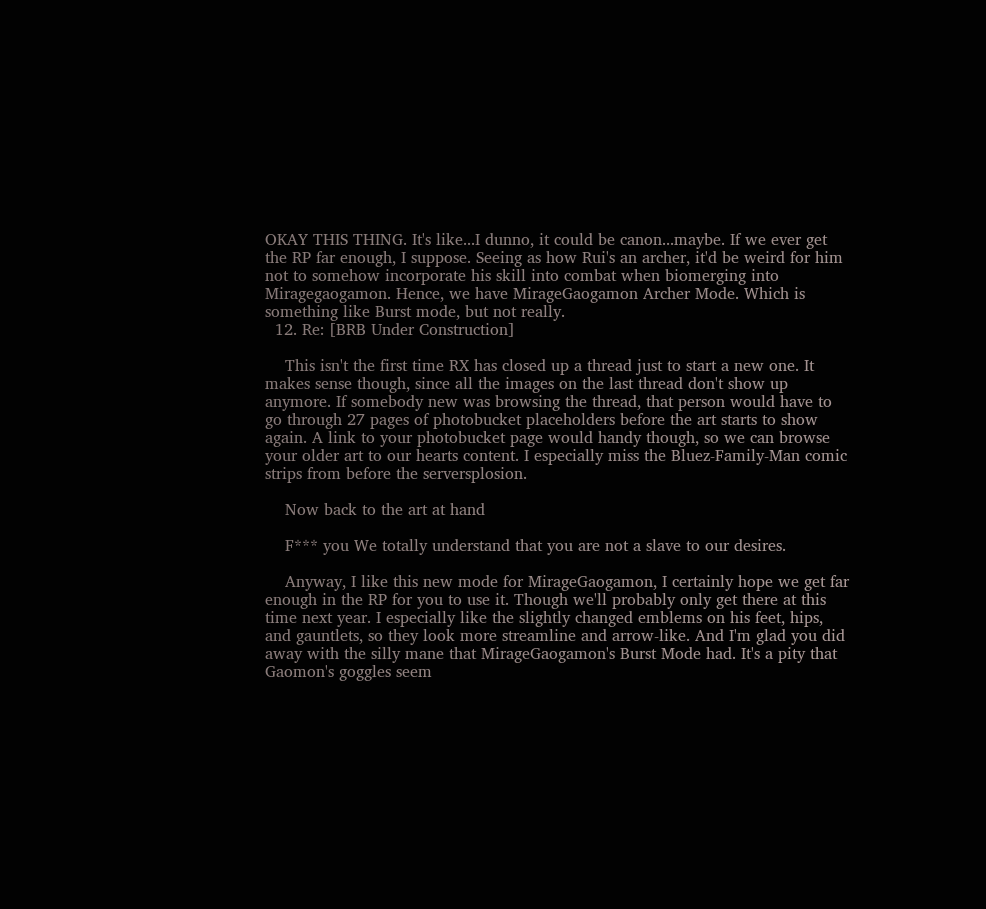OKAY THIS THING. It's like...I dunno, it could be canon...maybe. If we ever get the RP far enough, I suppose. Seeing as how Rui's an archer, it'd be weird for him not to somehow incorporate his skill into combat when biomerging into Miragegaogamon. Hence, we have MirageGaogamon Archer Mode. Which is something like Burst mode, but not really.
  12. Re: [BRB Under Construction]

    This isn't the first time RX has closed up a thread just to start a new one. It makes sense though, since all the images on the last thread don't show up anymore. If somebody new was browsing the thread, that person would have to go through 27 pages of photobucket placeholders before the art starts to show again. A link to your photobucket page would handy though, so we can browse your older art to our hearts content. I especially miss the Bluez-Family-Man comic strips from before the serversplosion.

    Now back to the art at hand

    F*** you We totally understand that you are not a slave to our desires.

    Anyway, I like this new mode for MirageGaogamon, I certainly hope we get far enough in the RP for you to use it. Though we'll probably only get there at this time next year. I especially like the slightly changed emblems on his feet, hips, and gauntlets, so they look more streamline and arrow-like. And I'm glad you did away with the silly mane that MirageGaogamon's Burst Mode had. It's a pity that Gaomon's goggles seem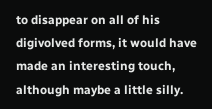to disappear on all of his digivolved forms, it would have made an interesting touch, although maybe a little silly.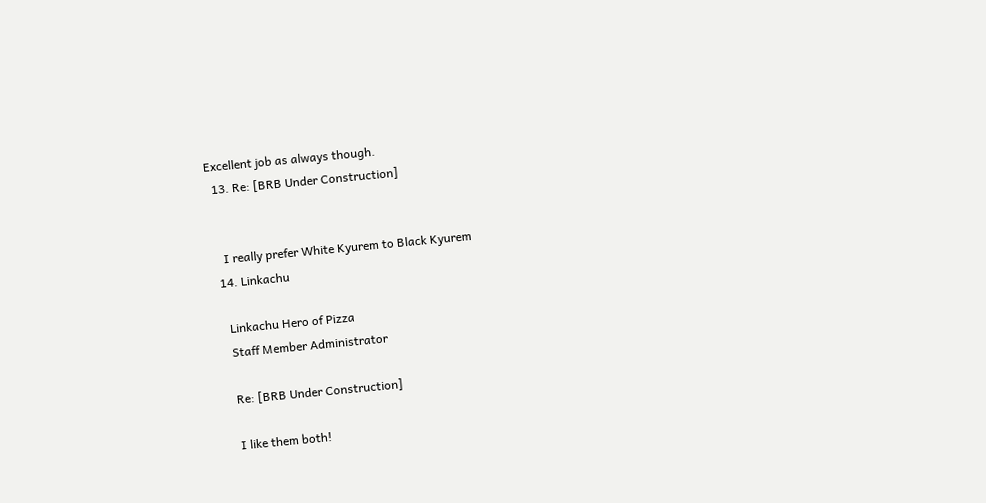Excellent job as always though.
  13. Re: [BRB Under Construction]


    I really prefer White Kyurem to Black Kyurem
  14. Linkachu

    Linkachu Hero of Pizza
    Staff Member Administrator

    Re: [BRB Under Construction]

    I like them both!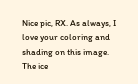Nice pic, RX. As always, I love your coloring and shading on this image. The ice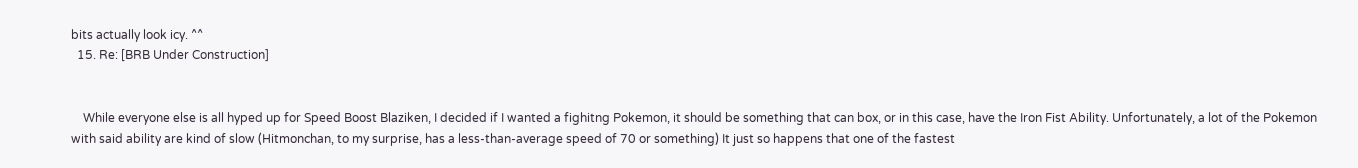bits actually look icy. ^^
  15. Re: [BRB Under Construction]


    While everyone else is all hyped up for Speed Boost Blaziken, I decided if I wanted a fighitng Pokemon, it should be something that can box, or in this case, have the Iron Fist Ability. Unfortunately, a lot of the Pokemon with said ability are kind of slow (Hitmonchan, to my surprise, has a less-than-average speed of 70 or something) It just so happens that one of the fastest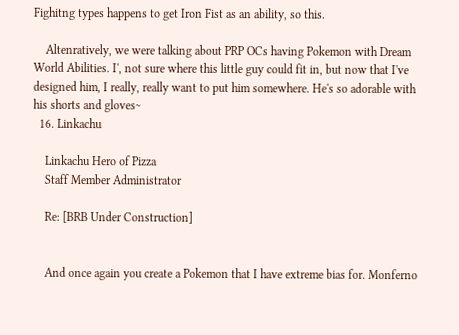Fighitng types happens to get Iron Fist as an ability, so this.

    Altenratively, we were talking about PRP OCs having Pokemon with Dream World Abilities. I', not sure where this little guy could fit in, but now that I've designed him, I really, really want to put him somewhere. He's so adorable with his shorts and gloves~
  16. Linkachu

    Linkachu Hero of Pizza
    Staff Member Administrator

    Re: [BRB Under Construction]


    And once again you create a Pokemon that I have extreme bias for. Monferno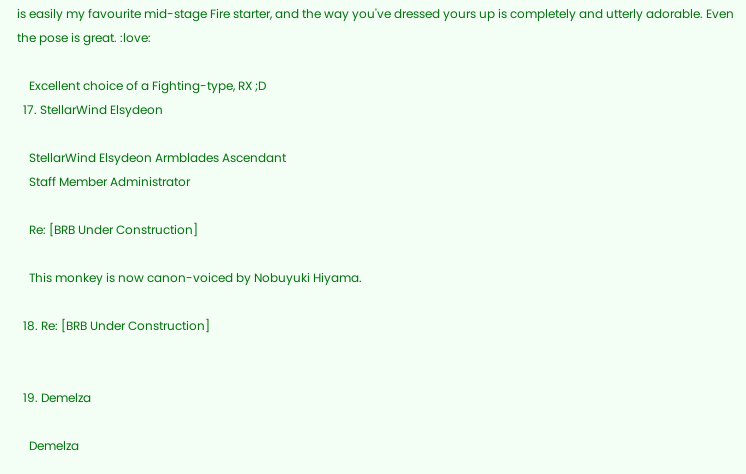is easily my favourite mid-stage Fire starter, and the way you've dressed yours up is completely and utterly adorable. Even the pose is great. :love:

    Excellent choice of a Fighting-type, RX ;D
  17. StellarWind Elsydeon

    StellarWind Elsydeon Armblades Ascendant
    Staff Member Administrator

    Re: [BRB Under Construction]

    This monkey is now canon-voiced by Nobuyuki Hiyama.

  18. Re: [BRB Under Construction]


  19. Demelza

    Demelza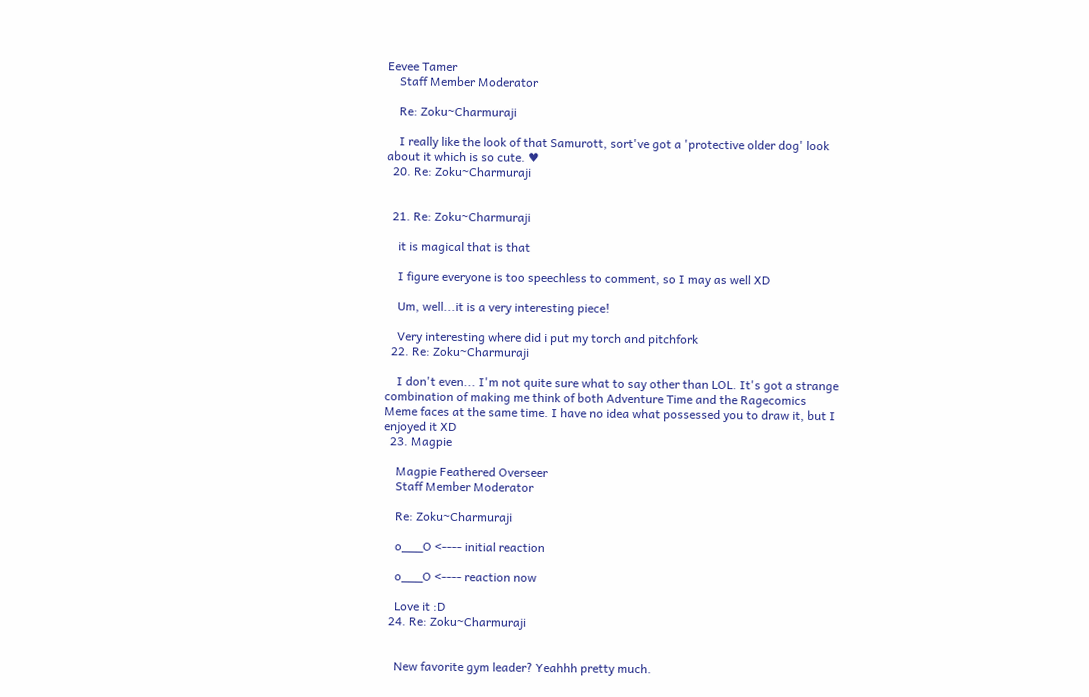Eevee Tamer
    Staff Member Moderator

    Re: Zoku~Charmuraji

    I really like the look of that Samurott, sort've got a 'protective older dog' look about it which is so cute. ♥
  20. Re: Zoku~Charmuraji


  21. Re: Zoku~Charmuraji

    it is magical that is that

    I figure everyone is too speechless to comment, so I may as well XD

    Um, well...it is a very interesting piece!

    Very interesting where did i put my torch and pitchfork
  22. Re: Zoku~Charmuraji

    I don't even... I'm not quite sure what to say other than LOL. It's got a strange combination of making me think of both Adventure Time and the Ragecomics Meme faces at the same time. I have no idea what possessed you to draw it, but I enjoyed it XD
  23. Magpie

    Magpie Feathered Overseer
    Staff Member Moderator

    Re: Zoku~Charmuraji

    o___O <---- initial reaction

    o___O <---- reaction now

    Love it :D
  24. Re: Zoku~Charmuraji


    New favorite gym leader? Yeahhh pretty much.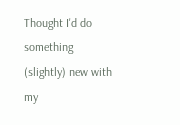Thought I'd do something (slightly) new with my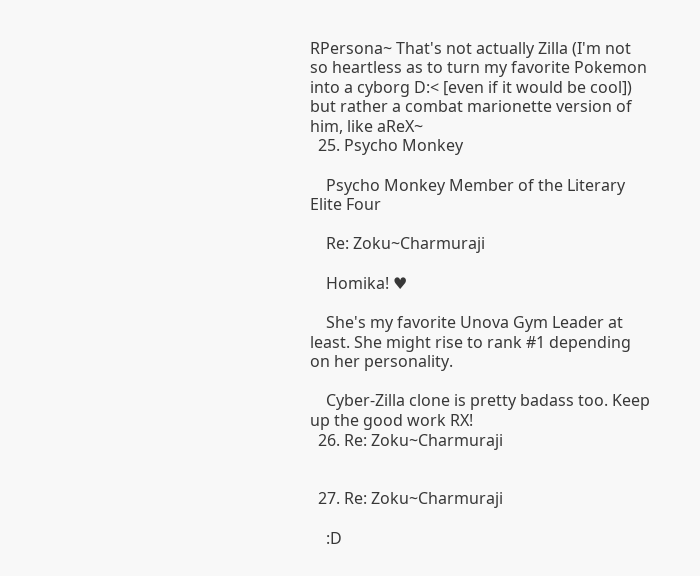RPersona~ That's not actually Zilla (I'm not so heartless as to turn my favorite Pokemon into a cyborg D:< [even if it would be cool]) but rather a combat marionette version of him, like aReX~
  25. Psycho Monkey

    Psycho Monkey Member of the Literary Elite Four

    Re: Zoku~Charmuraji

    Homika! ♥

    She's my favorite Unova Gym Leader at least. She might rise to rank #1 depending on her personality.

    Cyber-Zilla clone is pretty badass too. Keep up the good work RX!
  26. Re: Zoku~Charmuraji


  27. Re: Zoku~Charmuraji

    :D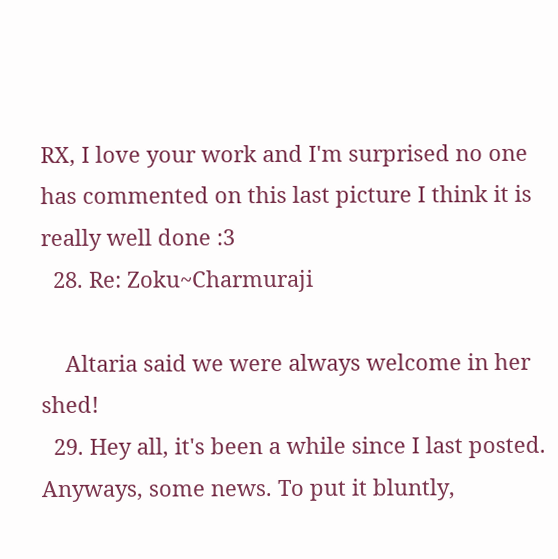RX, I love your work and I'm surprised no one has commented on this last picture I think it is really well done :3
  28. Re: Zoku~Charmuraji

    Altaria said we were always welcome in her shed!
  29. Hey all, it's been a while since I last posted. Anyways, some news. To put it bluntly,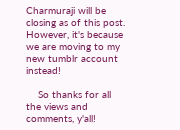Charmuraji will be closing as of this post. However, it's because we are moving to my new tumblr account instead!

    So thanks for all the views and comments, y'all!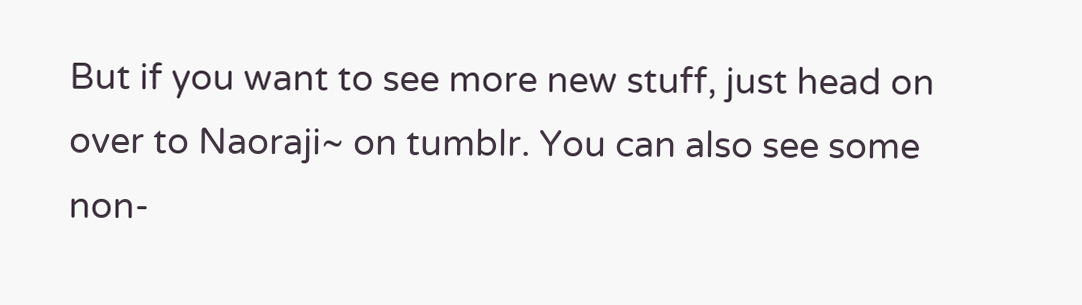But if you want to see more new stuff, just head on over to Naoraji~ on tumblr. You can also see some non-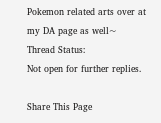Pokemon related arts over at my DA page as well~
Thread Status:
Not open for further replies.

Share This Page